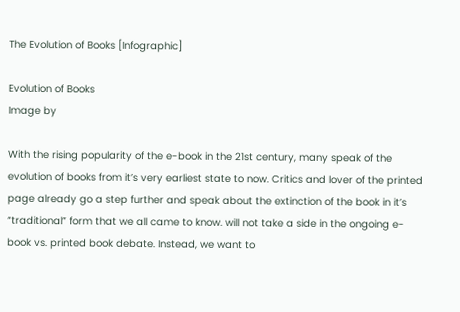The Evolution of Books [Infographic]

Evolution of Books
Image by

With the rising popularity of the e-book in the 21st century, many speak of the evolution of books from it’s very earliest state to now. Critics and lover of the printed page already go a step further and speak about the extinction of the book in it’s “traditional” form that we all came to know. will not take a side in the ongoing e-book vs. printed book debate. Instead, we want to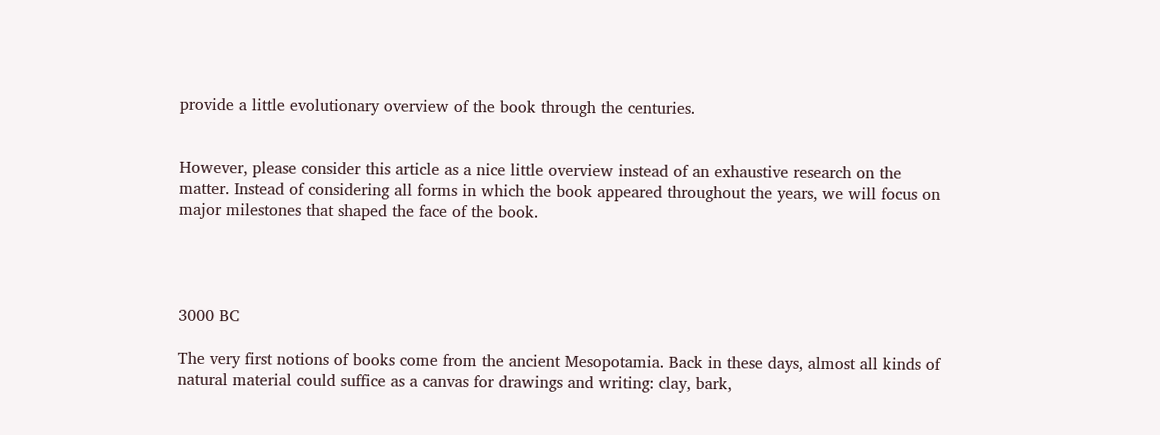provide a little evolutionary overview of the book through the centuries.


However, please consider this article as a nice little overview instead of an exhaustive research on the matter. Instead of considering all forms in which the book appeared throughout the years, we will focus on major milestones that shaped the face of the book.




3000 BC

The very first notions of books come from the ancient Mesopotamia. Back in these days, almost all kinds of natural material could suffice as a canvas for drawings and writing: clay, bark,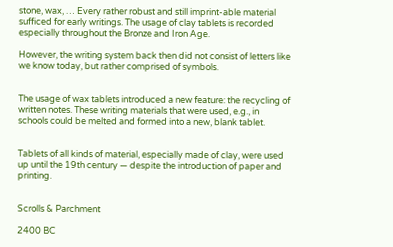stone, wax, … Every rather robust and still imprint-able material sufficed for early writings. The usage of clay tablets is recorded especially throughout the Bronze and Iron Age.

However, the writing system back then did not consist of letters like we know today, but rather comprised of symbols.


The usage of wax tablets introduced a new feature: the recycling of written notes. These writing materials that were used, e.g., in schools could be melted and formed into a new, blank tablet.


Tablets of all kinds of material, especially made of clay, were used up until the 19th century — despite the introduction of paper and printing.


Scrolls & Parchment

2400 BC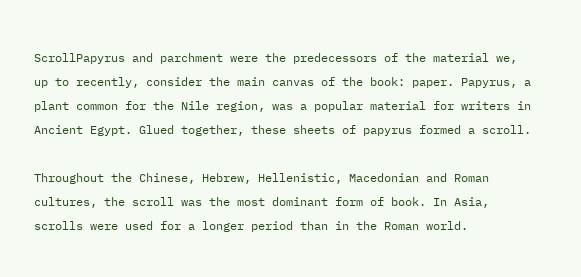ScrollPapyrus and parchment were the predecessors of the material we, up to recently, consider the main canvas of the book: paper. Papyrus, a plant common for the Nile region, was a popular material for writers in Ancient Egypt. Glued together, these sheets of papyrus formed a scroll.

Throughout the Chinese, Hebrew, Hellenistic, Macedonian and Roman cultures, the scroll was the most dominant form of book. In Asia, scrolls were used for a longer period than in the Roman world.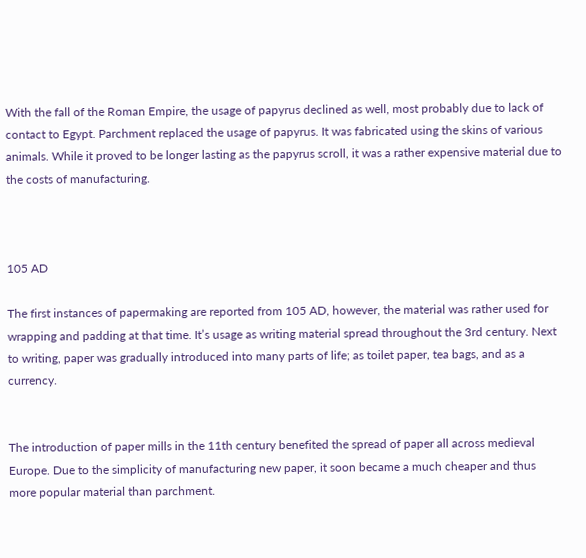With the fall of the Roman Empire, the usage of papyrus declined as well, most probably due to lack of contact to Egypt. Parchment replaced the usage of papyrus. It was fabricated using the skins of various animals. While it proved to be longer lasting as the papyrus scroll, it was a rather expensive material due to the costs of manufacturing.



105 AD

The first instances of papermaking are reported from 105 AD, however, the material was rather used for wrapping and padding at that time. It’s usage as writing material spread throughout the 3rd century. Next to writing, paper was gradually introduced into many parts of life; as toilet paper, tea bags, and as a currency.


The introduction of paper mills in the 11th century benefited the spread of paper all across medieval Europe. Due to the simplicity of manufacturing new paper, it soon became a much cheaper and thus more popular material than parchment.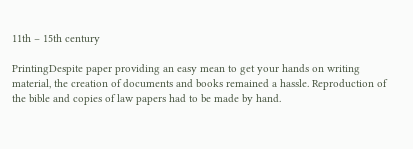11th – 15th century

PrintingDespite paper providing an easy mean to get your hands on writing material, the creation of documents and books remained a hassle. Reproduction of the bible and copies of law papers had to be made by hand.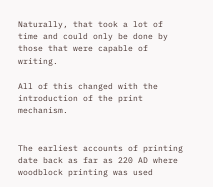Naturally, that took a lot of time and could only be done by those that were capable of writing.

All of this changed with the introduction of the print mechanism.


The earliest accounts of printing date back as far as 220 AD where woodblock printing was used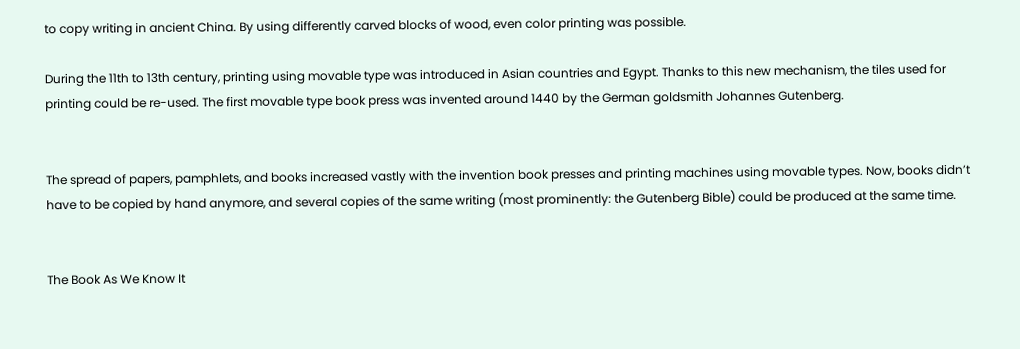to copy writing in ancient China. By using differently carved blocks of wood, even color printing was possible.

During the 11th to 13th century, printing using movable type was introduced in Asian countries and Egypt. Thanks to this new mechanism, the tiles used for printing could be re-used. The first movable type book press was invented around 1440 by the German goldsmith Johannes Gutenberg.


The spread of papers, pamphlets, and books increased vastly with the invention book presses and printing machines using movable types. Now, books didn’t have to be copied by hand anymore, and several copies of the same writing (most prominently: the Gutenberg Bible) could be produced at the same time.


The Book As We Know It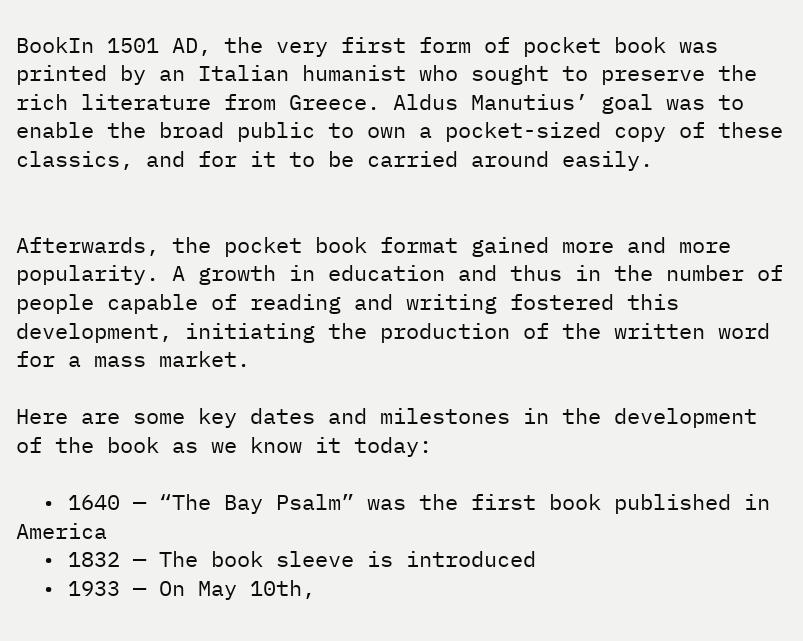BookIn 1501 AD, the very first form of pocket book was printed by an Italian humanist who sought to preserve the rich literature from Greece. Aldus Manutius’ goal was to enable the broad public to own a pocket-sized copy of these classics, and for it to be carried around easily.


Afterwards, the pocket book format gained more and more popularity. A growth in education and thus in the number of people capable of reading and writing fostered this development, initiating the production of the written word for a mass market.

Here are some key dates and milestones in the development of the book as we know it today:

  • 1640 — “The Bay Psalm” was the first book published in America
  • 1832 — The book sleeve is introduced
  • 1933 — On May 10th,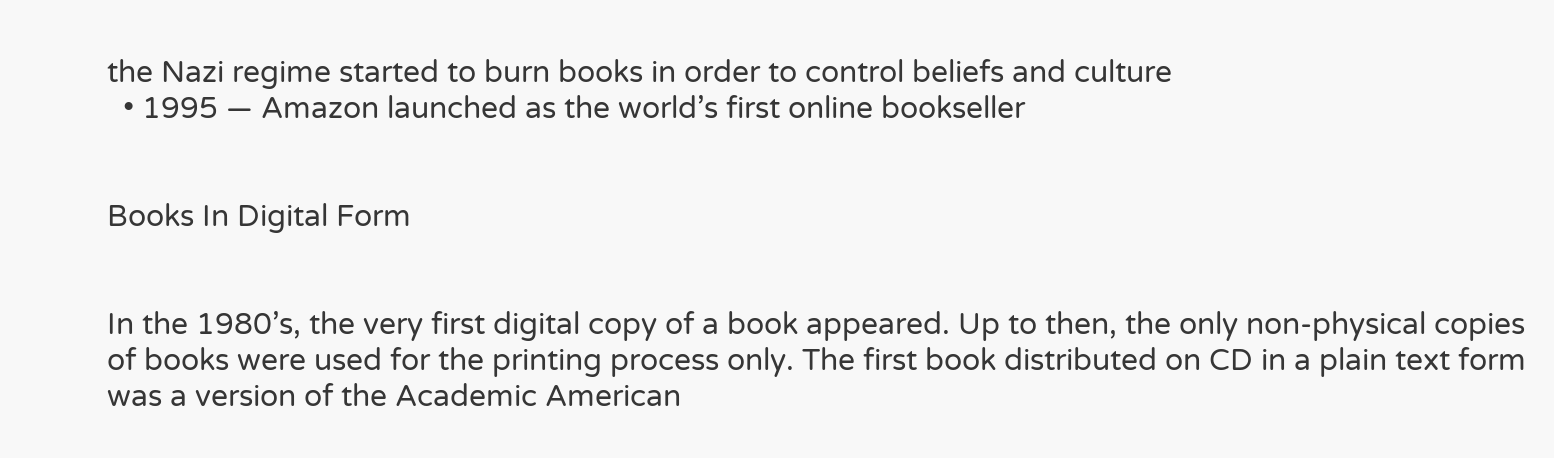the Nazi regime started to burn books in order to control beliefs and culture
  • 1995 — Amazon launched as the world’s first online bookseller


Books In Digital Form


In the 1980’s, the very first digital copy of a book appeared. Up to then, the only non-physical copies of books were used for the printing process only. The first book distributed on CD in a plain text form was a version of the Academic American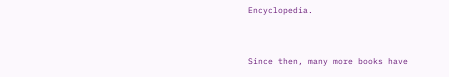Encyclopedia.


Since then, many more books have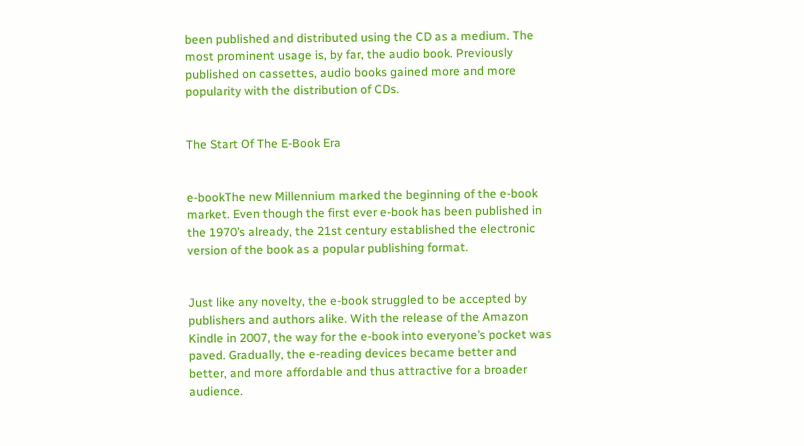been published and distributed using the CD as a medium. The most prominent usage is, by far, the audio book. Previously published on cassettes, audio books gained more and more popularity with the distribution of CDs.


The Start Of The E-Book Era


e-bookThe new Millennium marked the beginning of the e-book market. Even though the first ever e-book has been published in the 1970’s already, the 21st century established the electronic version of the book as a popular publishing format.


Just like any novelty, the e-book struggled to be accepted by publishers and authors alike. With the release of the Amazon Kindle in 2007, the way for the e-book into everyone’s pocket was paved. Gradually, the e-reading devices became better and better, and more affordable and thus attractive for a broader audience.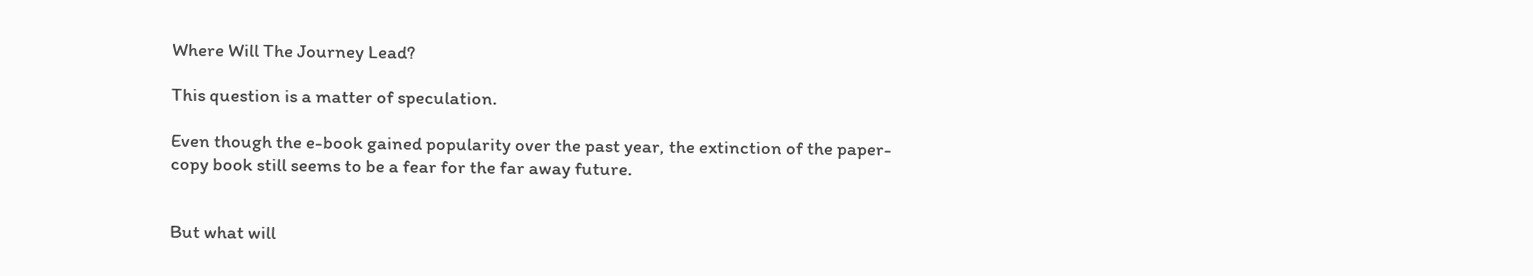Where Will The Journey Lead?

This question is a matter of speculation.

Even though the e-book gained popularity over the past year, the extinction of the paper-copy book still seems to be a fear for the far away future.


But what will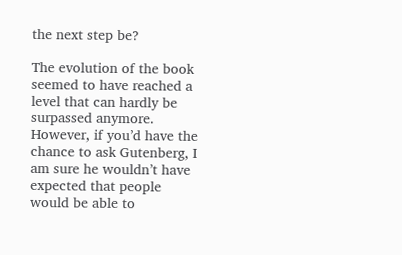the next step be?

The evolution of the book seemed to have reached a level that can hardly be surpassed anymore. However, if you’d have the chance to ask Gutenberg, I am sure he wouldn’t have expected that people would be able to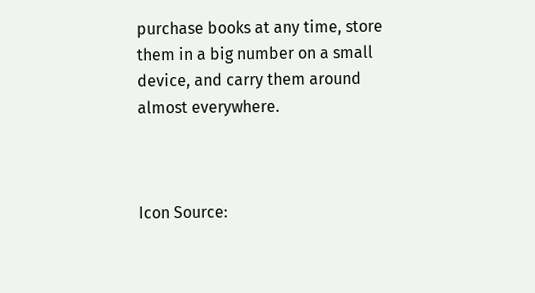purchase books at any time, store them in a big number on a small device, and carry them around almost everywhere.



Icon Source: